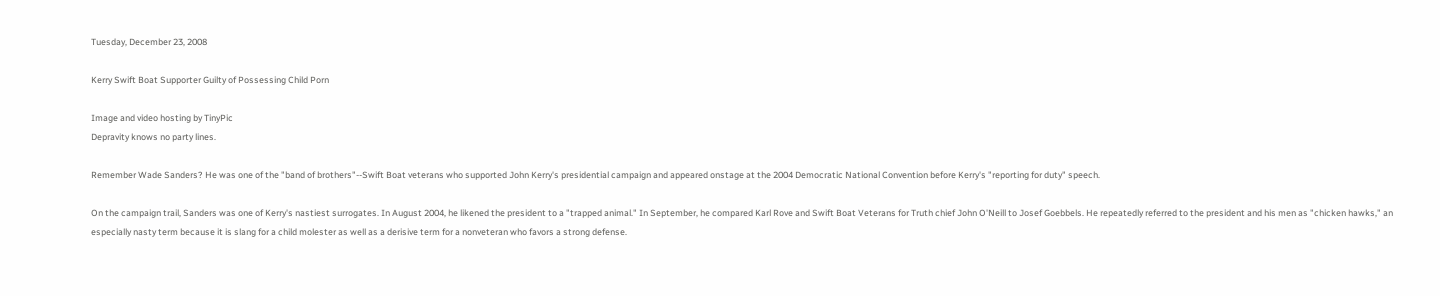Tuesday, December 23, 2008

Kerry Swift Boat Supporter Guilty of Possessing Child Porn

Image and video hosting by TinyPic
Depravity knows no party lines.

Remember Wade Sanders? He was one of the "band of brothers"--Swift Boat veterans who supported John Kerry's presidential campaign and appeared onstage at the 2004 Democratic National Convention before Kerry's "reporting for duty" speech.

On the campaign trail, Sanders was one of Kerry's nastiest surrogates. In August 2004, he likened the president to a "trapped animal." In September, he compared Karl Rove and Swift Boat Veterans for Truth chief John O'Neill to Josef Goebbels. He repeatedly referred to the president and his men as "chicken hawks," an especially nasty term because it is slang for a child molester as well as a derisive term for a nonveteran who favors a strong defense.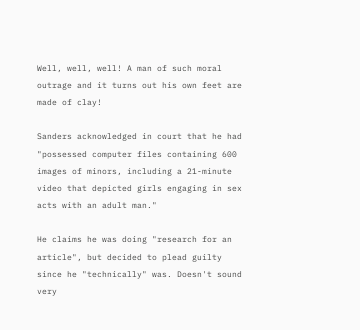Well, well, well! A man of such moral outrage and it turns out his own feet are made of clay!

Sanders acknowledged in court that he had "possessed computer files containing 600 images of minors, including a 21-minute video that depicted girls engaging in sex acts with an adult man."

He claims he was doing "research for an article", but decided to plead guilty since he "technically" was. Doesn't sound very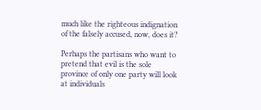much like the righteous indignation of the falsely accused, now, does it?

Perhaps the partisans who want to pretend that evil is the sole province of only one party will look at individuals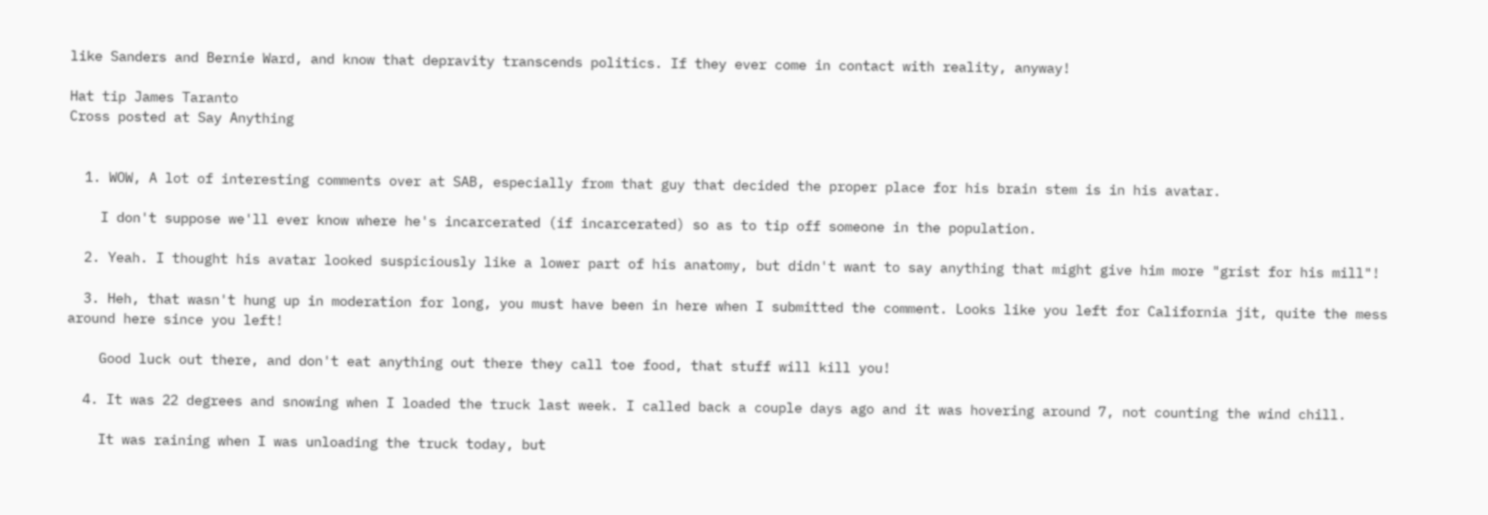like Sanders and Bernie Ward, and know that depravity transcends politics. If they ever come in contact with reality, anyway!

Hat tip James Taranto
Cross posted at Say Anything


  1. WOW, A lot of interesting comments over at SAB, especially from that guy that decided the proper place for his brain stem is in his avatar.

    I don't suppose we'll ever know where he's incarcerated (if incarcerated) so as to tip off someone in the population.

  2. Yeah. I thought his avatar looked suspiciously like a lower part of his anatomy, but didn't want to say anything that might give him more "grist for his mill"!

  3. Heh, that wasn't hung up in moderation for long, you must have been in here when I submitted the comment. Looks like you left for California jit, quite the mess around here since you left!

    Good luck out there, and don't eat anything out there they call toe food, that stuff will kill you!

  4. It was 22 degrees and snowing when I loaded the truck last week. I called back a couple days ago and it was hovering around 7, not counting the wind chill.

    It was raining when I was unloading the truck today, but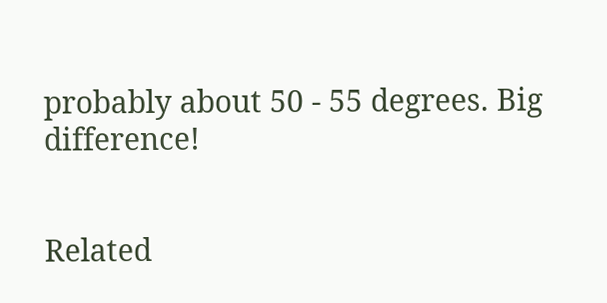probably about 50 - 55 degrees. Big difference!


Related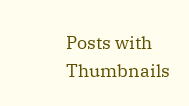Posts with Thumbnails